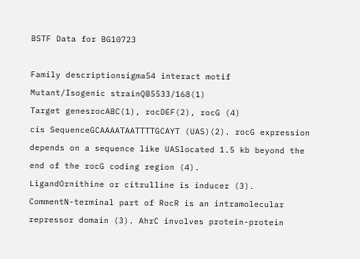BSTF Data for BG10723

Family descriptionsigma54 interact motif
Mutant/Isogenic strainQB5533/168(1)
Target genesrocABC(1), rocDEF(2), rocG (4)
cis SequenceGCAAAATAATTTTGCAYT (UAS)(2). rocG expression depends on a sequence like UASlocated 1.5 kb beyond the end of the rocG coding region (4).
LigandOrnithine or citrulline is inducer (3).
CommentN-terminal part of RocR is an intramolecular repressor domain (3). AhrC involves protein-protein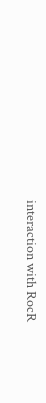interaction with RocR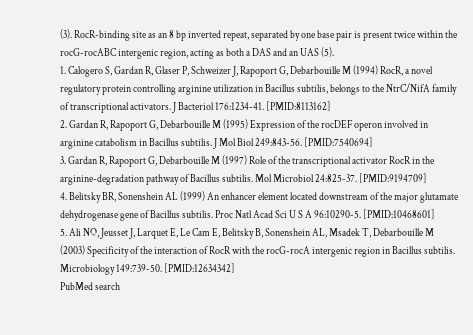(3). RocR-binding site as an 8 bp inverted repeat, separated by one base pair is present twice within the rocG-rocABC intergenic region, acting as both a DAS and an UAS (5).
1. Calogero S, Gardan R, Glaser P, Schweizer J, Rapoport G, Debarbouille M (1994) RocR, a novel regulatory protein controlling arginine utilization in Bacillus subtilis, belongs to the NtrC/NifA family of transcriptional activators. J Bacteriol 176:1234-41. [PMID:8113162]
2. Gardan R, Rapoport G, Debarbouille M (1995) Expression of the rocDEF operon involved in arginine catabolism in Bacillus subtilis. J Mol Biol 249:843-56. [PMID:7540694]
3. Gardan R, Rapoport G, Debarbouille M (1997) Role of the transcriptional activator RocR in the arginine-degradation pathway of Bacillus subtilis. Mol Microbiol 24:825-37. [PMID:9194709]
4. Belitsky BR, Sonenshein AL (1999) An enhancer element located downstream of the major glutamate dehydrogenase gene of Bacillus subtilis. Proc Natl Acad Sci U S A 96:10290-5. [PMID:10468601]
5. Ali NO, Jeusset J, Larquet E, Le Cam E, Belitsky B, Sonenshein AL, Msadek T, Debarbouille M (2003) Specificity of the interaction of RocR with the rocG-rocA intergenic region in Bacillus subtilis. Microbiology 149:739-50. [PMID:12634342]
PubMed search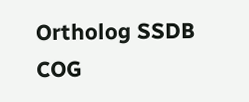Ortholog SSDB     COG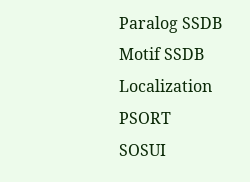Paralog SSDB
Motif SSDB
Localization PSORT   SOSUI